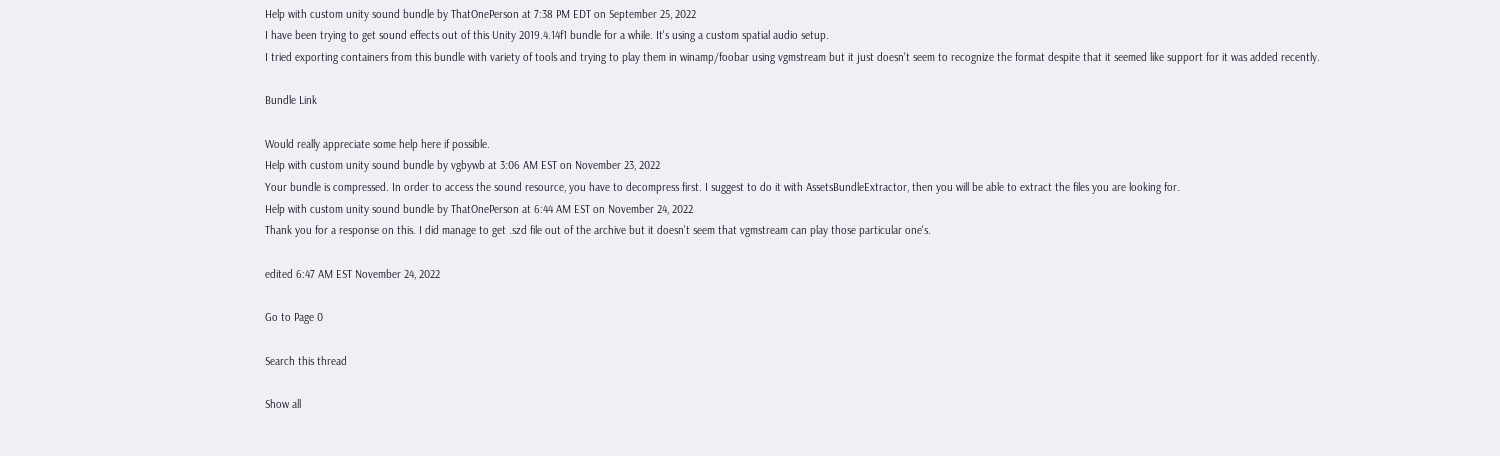Help with custom unity sound bundle by ThatOnePerson at 7:38 PM EDT on September 25, 2022
I have been trying to get sound effects out of this Unity 2019.4.14f1 bundle for a while. It's using a custom spatial audio setup.
I tried exporting containers from this bundle with variety of tools and trying to play them in winamp/foobar using vgmstream but it just doesn't seem to recognize the format despite that it seemed like support for it was added recently.

Bundle Link

Would really appreciate some help here if possible.
Help with custom unity sound bundle by vgbywb at 3:06 AM EST on November 23, 2022
Your bundle is compressed. In order to access the sound resource, you have to decompress first. I suggest to do it with AssetsBundleExtractor, then you will be able to extract the files you are looking for.
Help with custom unity sound bundle by ThatOnePerson at 6:44 AM EST on November 24, 2022
Thank you for a response on this. I did manage to get .szd file out of the archive but it doesn't seem that vgmstream can play those particular one's.

edited 6:47 AM EST November 24, 2022

Go to Page 0

Search this thread

Show all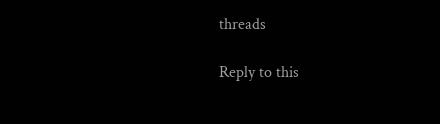threads

Reply to this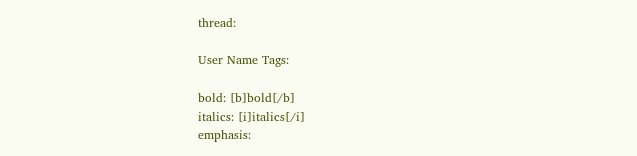thread:

User Name Tags:

bold: [b]bold[/b]
italics: [i]italics[/i]
emphasis: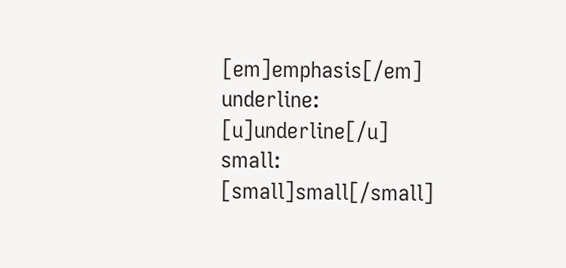[em]emphasis[/em]
underline: [u]underline[/u]
small: [small]small[/small]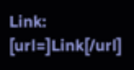Link: [url=]Link[/url]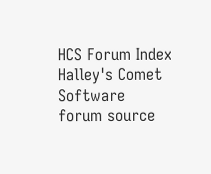HCS Forum Index
Halley's Comet Software
forum source